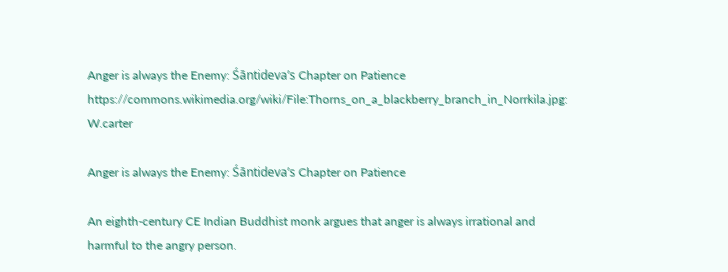Anger is always the Enemy: Śāntideva’s Chapter on Patience https://commons.wikimedia.org/wiki/File:Thorns_on_a_blackberry_branch_in_Norrkila.jpg: W.carter

Anger is always the Enemy: Śāntideva’s Chapter on Patience

An eighth-century CE Indian Buddhist monk argues that anger is always irrational and harmful to the angry person.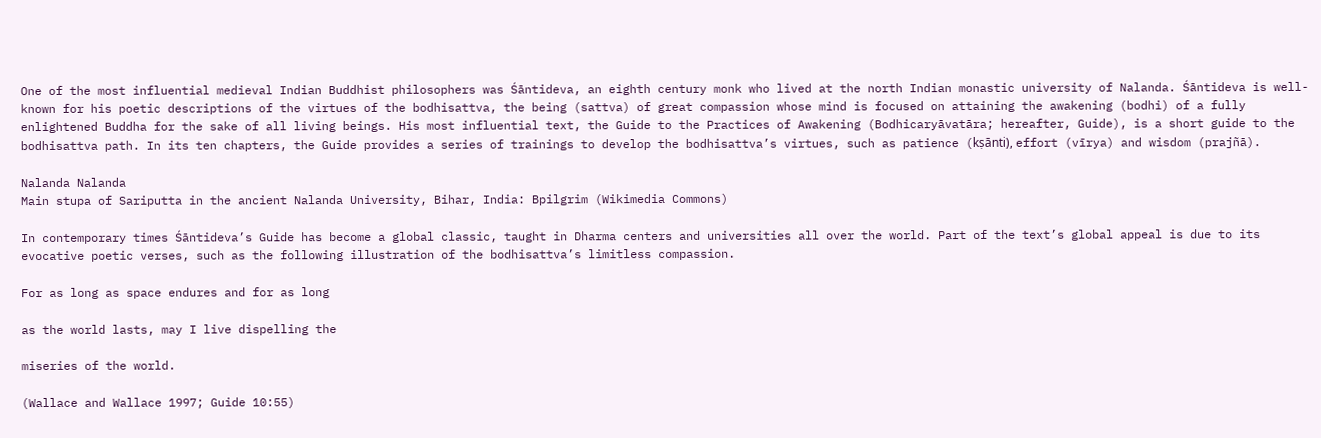One of the most influential medieval Indian Buddhist philosophers was Śāntideva, an eighth century monk who lived at the north Indian monastic university of Nalanda. Śāntideva is well-known for his poetic descriptions of the virtues of the bodhisattva, the being (sattva) of great compassion whose mind is focused on attaining the awakening (bodhi) of a fully enlightened Buddha for the sake of all living beings. His most influential text, the Guide to the Practices of Awakening (Bodhicaryāvatāra; hereafter, Guide), is a short guide to the bodhisattva path. In its ten chapters, the Guide provides a series of trainings to develop the bodhisattva’s virtues, such as patience (kṣānti), effort (vīrya) and wisdom (prajñā).

Nalanda Nalanda
Main stupa of Sariputta in the ancient Nalanda University, Bihar, India: Bpilgrim (Wikimedia Commons)

In contemporary times Śāntideva’s Guide has become a global classic, taught in Dharma centers and universities all over the world. Part of the text’s global appeal is due to its evocative poetic verses, such as the following illustration of the bodhisattva’s limitless compassion.

For as long as space endures and for as long

as the world lasts, may I live dispelling the

miseries of the world.

(Wallace and Wallace 1997; Guide 10:55)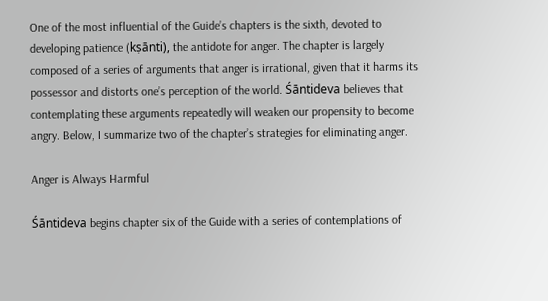One of the most influential of the Guide’s chapters is the sixth, devoted to developing patience (kṣānti), the antidote for anger. The chapter is largely composed of a series of arguments that anger is irrational, given that it harms its possessor and distorts one’s perception of the world. Śāntideva believes that contemplating these arguments repeatedly will weaken our propensity to become angry. Below, I summarize two of the chapter’s strategies for eliminating anger.

Anger is Always Harmful

Śāntideva begins chapter six of the Guide with a series of contemplations of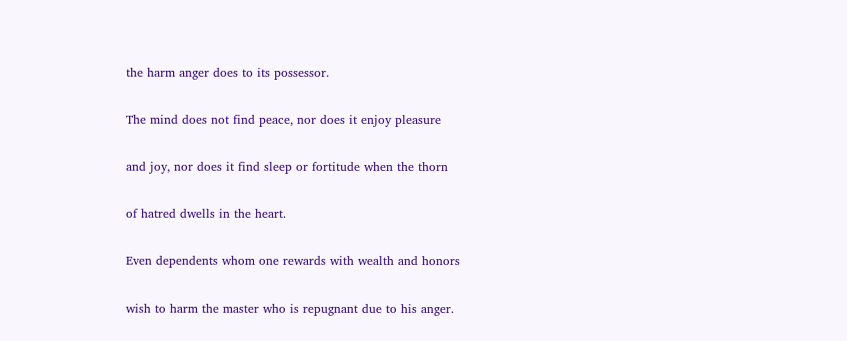the harm anger does to its possessor.

The mind does not find peace, nor does it enjoy pleasure

and joy, nor does it find sleep or fortitude when the thorn

of hatred dwells in the heart.

Even dependents whom one rewards with wealth and honors

wish to harm the master who is repugnant due to his anger.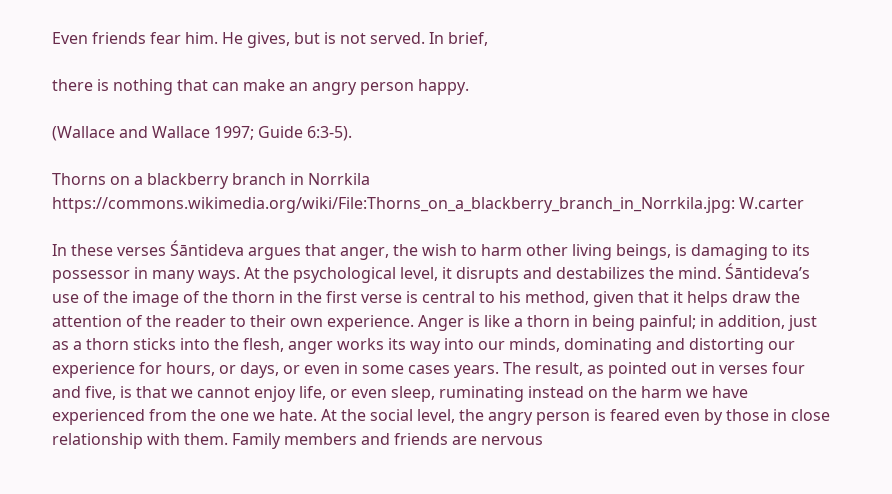Even friends fear him. He gives, but is not served. In brief,

there is nothing that can make an angry person happy.

(Wallace and Wallace 1997; Guide 6:3-5).

Thorns on a blackberry branch in Norrkila
https://commons.wikimedia.org/wiki/File:Thorns_on_a_blackberry_branch_in_Norrkila.jpg: W.carter

In these verses Śāntideva argues that anger, the wish to harm other living beings, is damaging to its possessor in many ways. At the psychological level, it disrupts and destabilizes the mind. Śāntideva’s use of the image of the thorn in the first verse is central to his method, given that it helps draw the attention of the reader to their own experience. Anger is like a thorn in being painful; in addition, just as a thorn sticks into the flesh, anger works its way into our minds, dominating and distorting our experience for hours, or days, or even in some cases years. The result, as pointed out in verses four and five, is that we cannot enjoy life, or even sleep, ruminating instead on the harm we have experienced from the one we hate. At the social level, the angry person is feared even by those in close relationship with them. Family members and friends are nervous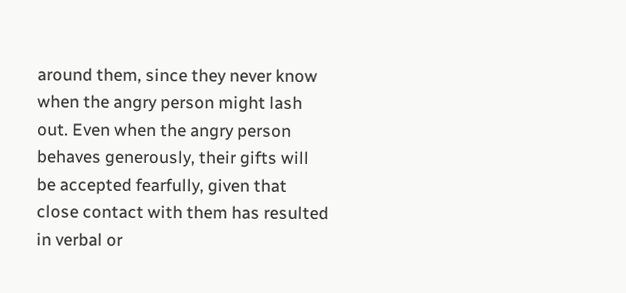around them, since they never know when the angry person might lash out. Even when the angry person behaves generously, their gifts will be accepted fearfully, given that close contact with them has resulted in verbal or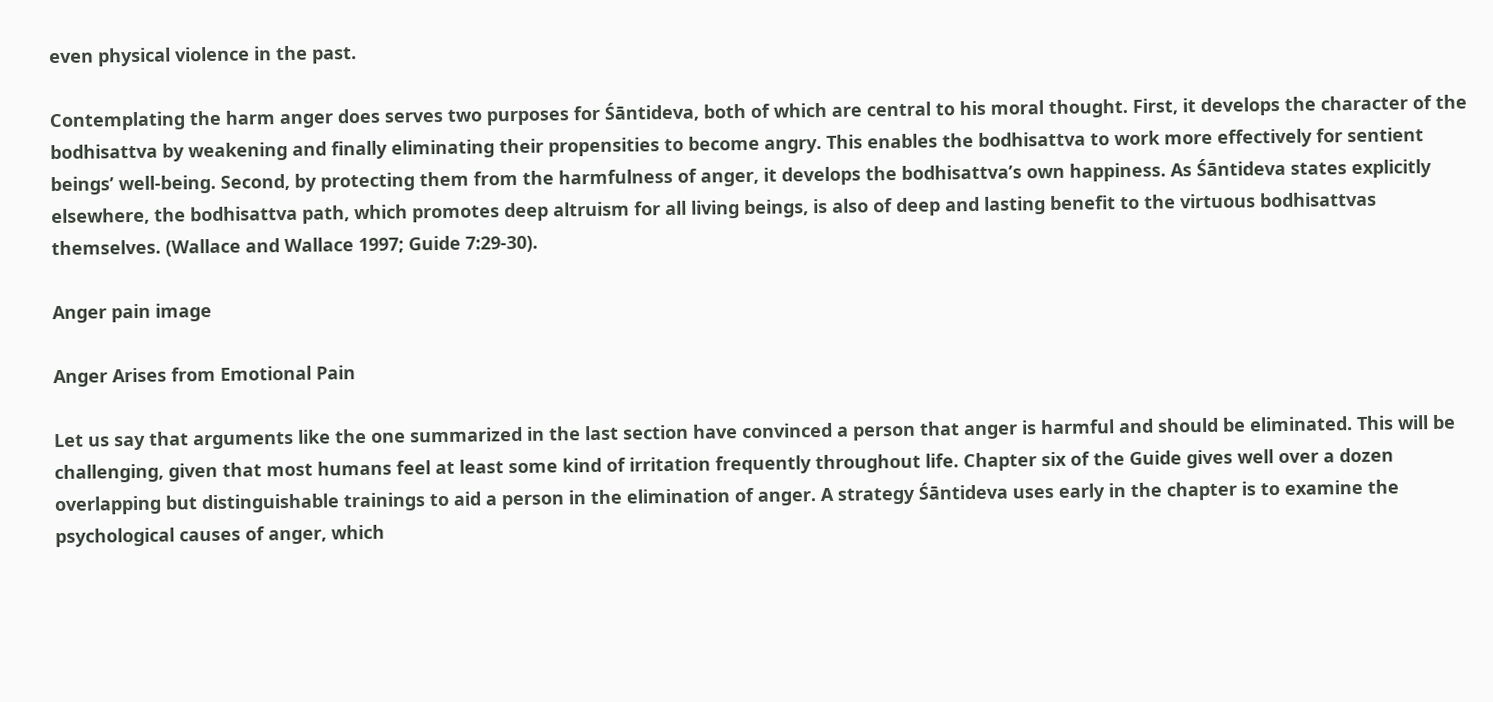even physical violence in the past.

Contemplating the harm anger does serves two purposes for Śāntideva, both of which are central to his moral thought. First, it develops the character of the bodhisattva by weakening and finally eliminating their propensities to become angry. This enables the bodhisattva to work more effectively for sentient beings’ well-being. Second, by protecting them from the harmfulness of anger, it develops the bodhisattva’s own happiness. As Śāntideva states explicitly elsewhere, the bodhisattva path, which promotes deep altruism for all living beings, is also of deep and lasting benefit to the virtuous bodhisattvas themselves. (Wallace and Wallace 1997; Guide 7:29-30).

Anger pain image

Anger Arises from Emotional Pain

Let us say that arguments like the one summarized in the last section have convinced a person that anger is harmful and should be eliminated. This will be challenging, given that most humans feel at least some kind of irritation frequently throughout life. Chapter six of the Guide gives well over a dozen overlapping but distinguishable trainings to aid a person in the elimination of anger. A strategy Śāntideva uses early in the chapter is to examine the psychological causes of anger, which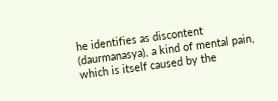he identifies as discontent (daurmanasya), a kind of mental pain, which is itself caused by the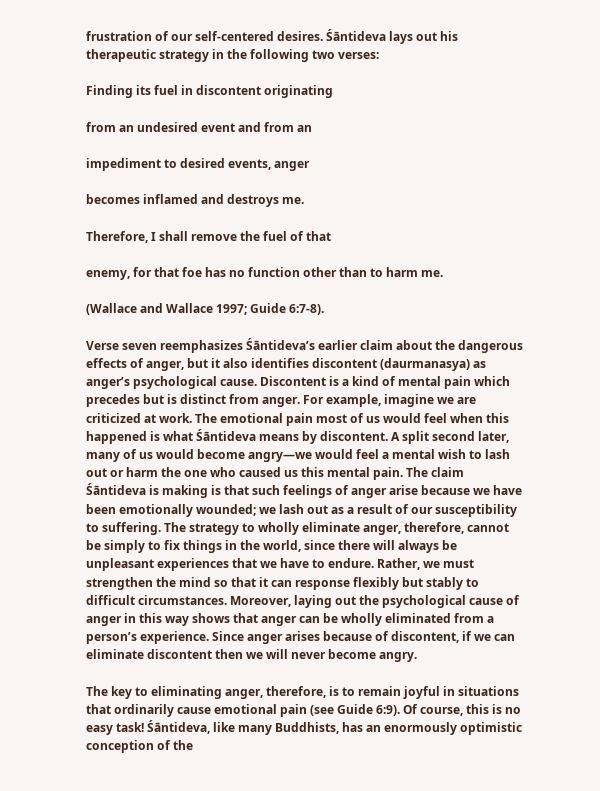frustration of our self-centered desires. Śāntideva lays out his therapeutic strategy in the following two verses:

Finding its fuel in discontent originating

from an undesired event and from an

impediment to desired events, anger

becomes inflamed and destroys me.

Therefore, I shall remove the fuel of that

enemy, for that foe has no function other than to harm me.

(Wallace and Wallace 1997; Guide 6:7-8).

Verse seven reemphasizes Śāntideva’s earlier claim about the dangerous effects of anger, but it also identifies discontent (daurmanasya) as anger’s psychological cause. Discontent is a kind of mental pain which precedes but is distinct from anger. For example, imagine we are criticized at work. The emotional pain most of us would feel when this happened is what Śāntideva means by discontent. A split second later, many of us would become angry—we would feel a mental wish to lash out or harm the one who caused us this mental pain. The claim Śāntideva is making is that such feelings of anger arise because we have been emotionally wounded; we lash out as a result of our susceptibility to suffering. The strategy to wholly eliminate anger, therefore, cannot be simply to fix things in the world, since there will always be unpleasant experiences that we have to endure. Rather, we must strengthen the mind so that it can response flexibly but stably to difficult circumstances. Moreover, laying out the psychological cause of anger in this way shows that anger can be wholly eliminated from a person’s experience. Since anger arises because of discontent, if we can eliminate discontent then we will never become angry.

The key to eliminating anger, therefore, is to remain joyful in situations that ordinarily cause emotional pain (see Guide 6:9). Of course, this is no easy task! Śāntideva, like many Buddhists, has an enormously optimistic conception of the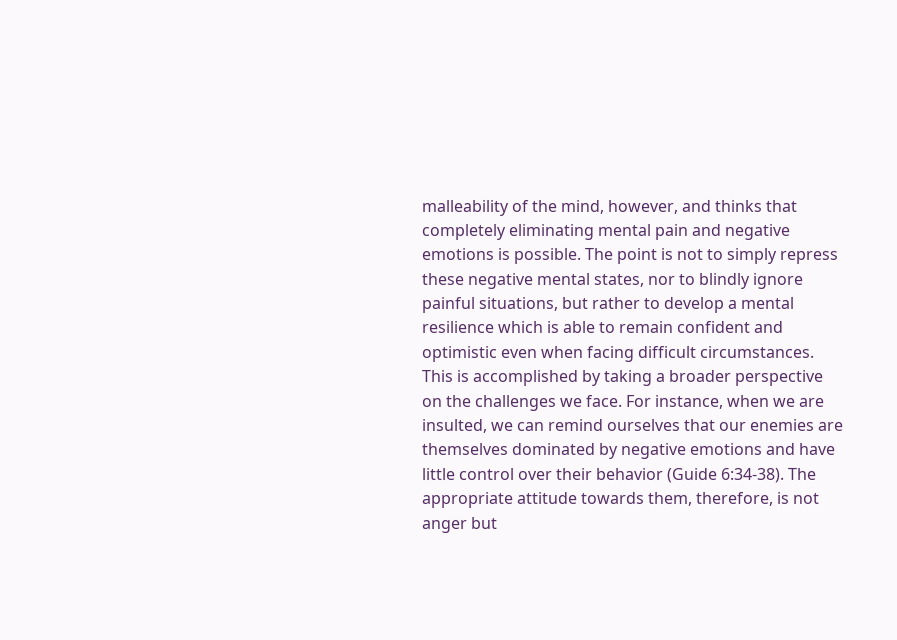malleability of the mind, however, and thinks that completely eliminating mental pain and negative emotions is possible. The point is not to simply repress these negative mental states, nor to blindly ignore painful situations, but rather to develop a mental resilience which is able to remain confident and optimistic even when facing difficult circumstances. This is accomplished by taking a broader perspective on the challenges we face. For instance, when we are insulted, we can remind ourselves that our enemies are themselves dominated by negative emotions and have little control over their behavior (Guide 6:34-38). The appropriate attitude towards them, therefore, is not anger but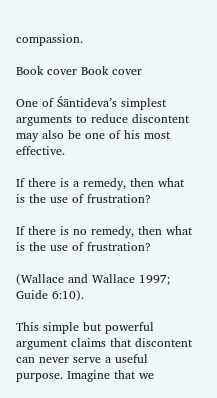compassion.

Book cover Book cover

One of Śāntideva’s simplest arguments to reduce discontent may also be one of his most effective.

If there is a remedy, then what is the use of frustration?

If there is no remedy, then what is the use of frustration?

(Wallace and Wallace 1997; Guide 6:10).

This simple but powerful argument claims that discontent can never serve a useful purpose. Imagine that we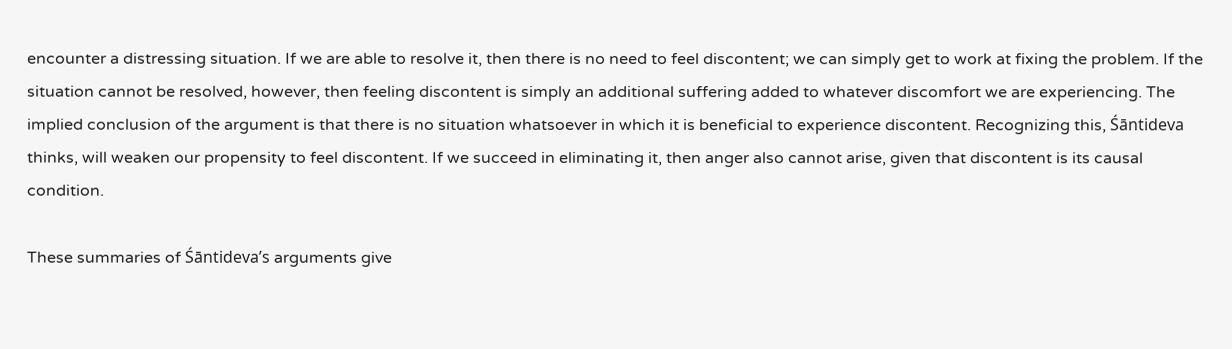encounter a distressing situation. If we are able to resolve it, then there is no need to feel discontent; we can simply get to work at fixing the problem. If the situation cannot be resolved, however, then feeling discontent is simply an additional suffering added to whatever discomfort we are experiencing. The implied conclusion of the argument is that there is no situation whatsoever in which it is beneficial to experience discontent. Recognizing this, Śāntideva thinks, will weaken our propensity to feel discontent. If we succeed in eliminating it, then anger also cannot arise, given that discontent is its causal condition.

These summaries of Śāntideva’s arguments give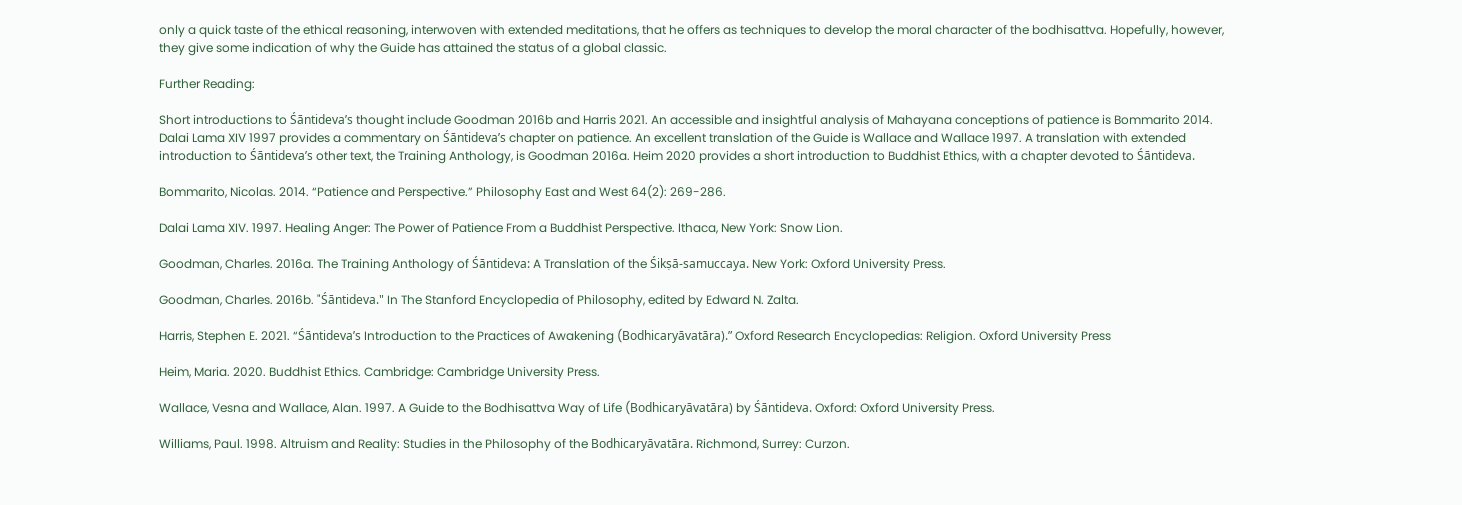only a quick taste of the ethical reasoning, interwoven with extended meditations, that he offers as techniques to develop the moral character of the bodhisattva. Hopefully, however, they give some indication of why the Guide has attained the status of a global classic.

Further Reading:

Short introductions to Śāntideva’s thought include Goodman 2016b and Harris 2021. An accessible and insightful analysis of Mahayana conceptions of patience is Bommarito 2014. Dalai Lama XIV 1997 provides a commentary on Śāntideva’s chapter on patience. An excellent translation of the Guide is Wallace and Wallace 1997. A translation with extended introduction to Śāntideva’s other text, the Training Anthology, is Goodman 2016a. Heim 2020 provides a short introduction to Buddhist Ethics, with a chapter devoted to Śāntideva.

Bommarito, Nicolas. 2014. “Patience and Perspective.” Philosophy East and West 64(2): 269-286.

Dalai Lama XIV. 1997. Healing Anger: The Power of Patience From a Buddhist Perspective. Ithaca, New York: Snow Lion.

Goodman, Charles. 2016a. The Training Anthology of Śāntideva: A Translation of the Śikṣā-samuccaya. New York: Oxford University Press.

Goodman, Charles. 2016b. "Śāntideva." In The Stanford Encyclopedia of Philosophy, edited by Edward N. Zalta.

Harris, Stephen E. 2021. “Śāntideva’s Introduction to the Practices of Awakening (Bodhicaryāvatāra).” Oxford Research Encyclopedias: Religion. Oxford University Press

Heim, Maria. 2020. Buddhist Ethics. Cambridge: Cambridge University Press.

Wallace, Vesna and Wallace, Alan. 1997. A Guide to the Bodhisattva Way of Life (Bodhicaryāvatāra) by Śāntideva. Oxford: Oxford University Press.

Williams, Paul. 1998. Altruism and Reality: Studies in the Philosophy of the Bodhicaryāvatāra. Richmond, Surrey: Curzon.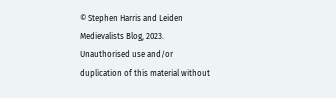© Stephen Harris and Leiden Medievalists Blog, 2023. Unauthorised use and/or duplication of this material without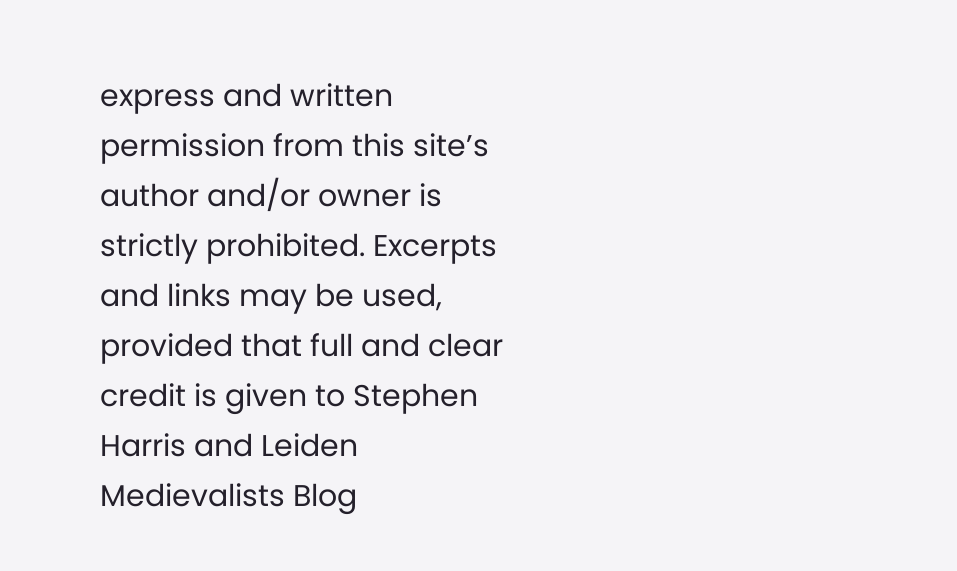express and written permission from this site’s author and/or owner is strictly prohibited. Excerpts and links may be used, provided that full and clear credit is given to Stephen Harris and Leiden Medievalists Blog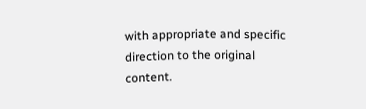with appropriate and specific direction to the original content.